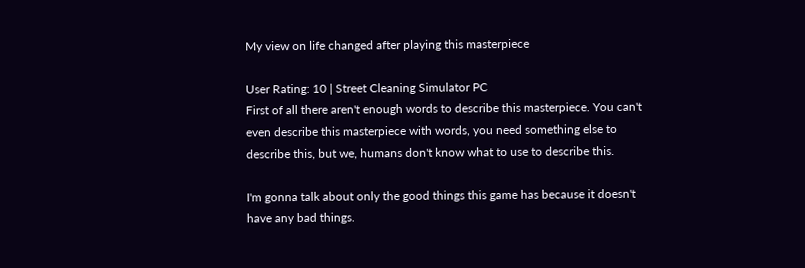My view on life changed after playing this masterpiece

User Rating: 10 | Street Cleaning Simulator PC
First of all there aren't enough words to describe this masterpiece. You can't even describe this masterpiece with words, you need something else to describe this, but we, humans don't know what to use to describe this.

I'm gonna talk about only the good things this game has because it doesn't have any bad things.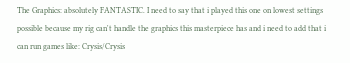The Graphics: absolutely FANTASTIC. I need to say that i played this one on lowest settings possible because my rig can't handle the graphics this masterpiece has and i need to add that i can run games like: Crysis/Crysis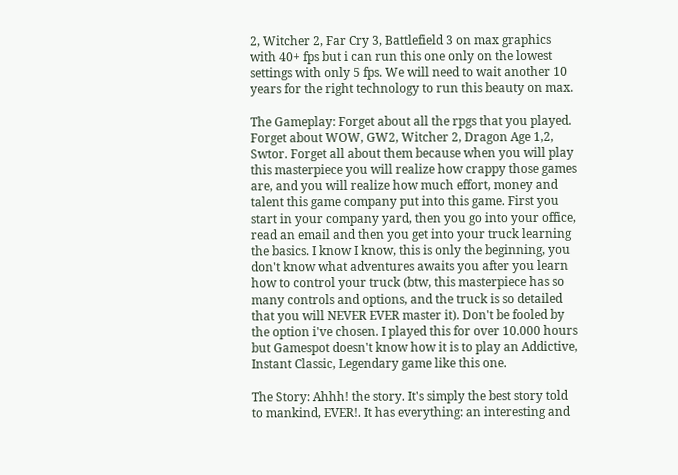2, Witcher 2, Far Cry 3, Battlefield 3 on max graphics with 40+ fps but i can run this one only on the lowest settings with only 5 fps. We will need to wait another 10 years for the right technology to run this beauty on max.

The Gameplay: Forget about all the rpgs that you played. Forget about WOW, GW2, Witcher 2, Dragon Age 1,2, Swtor. Forget all about them because when you will play this masterpiece you will realize how crappy those games are, and you will realize how much effort, money and talent this game company put into this game. First you start in your company yard, then you go into your office, read an email and then you get into your truck learning the basics. I know I know, this is only the beginning, you don't know what adventures awaits you after you learn how to control your truck (btw, this masterpiece has so many controls and options, and the truck is so detailed that you will NEVER EVER master it). Don't be fooled by the option i've chosen. I played this for over 10.000 hours but Gamespot doesn't know how it is to play an Addictive, Instant Classic, Legendary game like this one.

The Story: Ahhh! the story. It's simply the best story told to mankind, EVER!. It has everything: an interesting and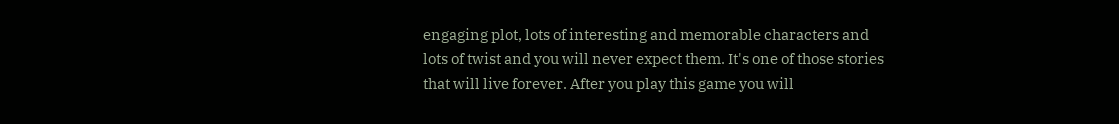engaging plot, lots of interesting and memorable characters and lots of twist and you will never expect them. It's one of those stories that will live forever. After you play this game you will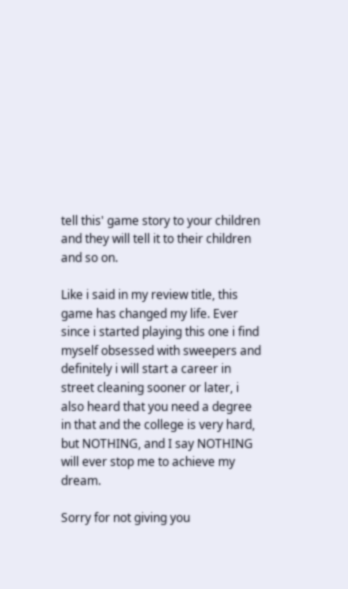tell this' game story to your children and they will tell it to their children and so on.

Like i said in my review title, this game has changed my life. Ever since i started playing this one i find myself obsessed with sweepers and definitely i will start a career in street cleaning sooner or later, i also heard that you need a degree in that and the college is very hard, but NOTHING, and I say NOTHING will ever stop me to achieve my dream.

Sorry for not giving you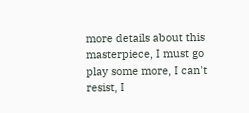more details about this masterpiece, I must go play some more, I can't resist, I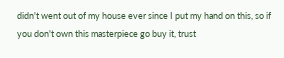didn't went out of my house ever since I put my hand on this, so if you don't own this masterpiece go buy it, trust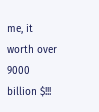me, it worth over 9000 billion $!!!